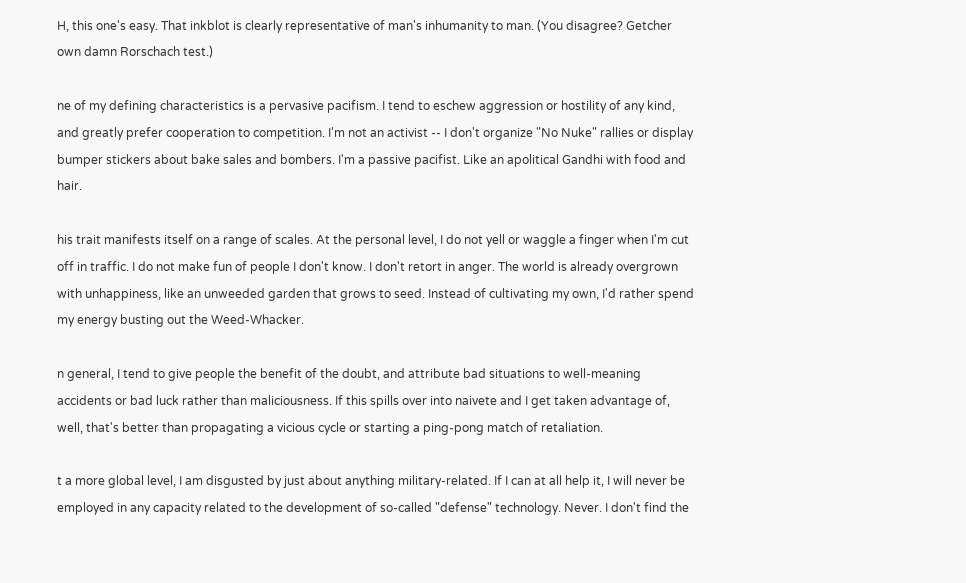H, this one's easy. That inkblot is clearly representative of man's inhumanity to man. (You disagree? Getcher own damn Rorschach test.)

ne of my defining characteristics is a pervasive pacifism. I tend to eschew aggression or hostility of any kind, and greatly prefer cooperation to competition. I'm not an activist -- I don't organize "No Nuke" rallies or display bumper stickers about bake sales and bombers. I'm a passive pacifist. Like an apolitical Gandhi with food and hair.

his trait manifests itself on a range of scales. At the personal level, I do not yell or waggle a finger when I'm cut off in traffic. I do not make fun of people I don't know. I don't retort in anger. The world is already overgrown with unhappiness, like an unweeded garden that grows to seed. Instead of cultivating my own, I'd rather spend my energy busting out the Weed-Whacker.

n general, I tend to give people the benefit of the doubt, and attribute bad situations to well-meaning accidents or bad luck rather than maliciousness. If this spills over into naivete and I get taken advantage of, well, that's better than propagating a vicious cycle or starting a ping-pong match of retaliation.

t a more global level, I am disgusted by just about anything military-related. If I can at all help it, I will never be employed in any capacity related to the development of so-called "defense" technology. Never. I don't find the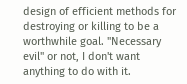design of efficient methods for destroying or killing to be a worthwhile goal. "Necessary evil" or not, I don't want anything to do with it.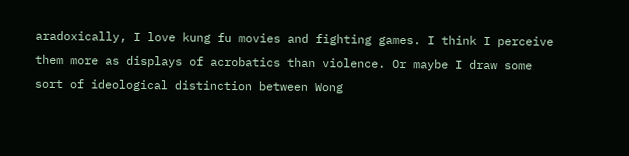aradoxically, I love kung fu movies and fighting games. I think I perceive them more as displays of acrobatics than violence. Or maybe I draw some sort of ideological distinction between Wong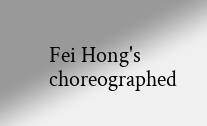Fei Hong's choreographed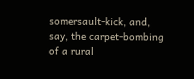somersault-kick, and, say, the carpet-bombing of a rural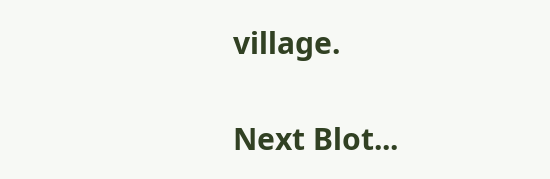village.

Next Blot...